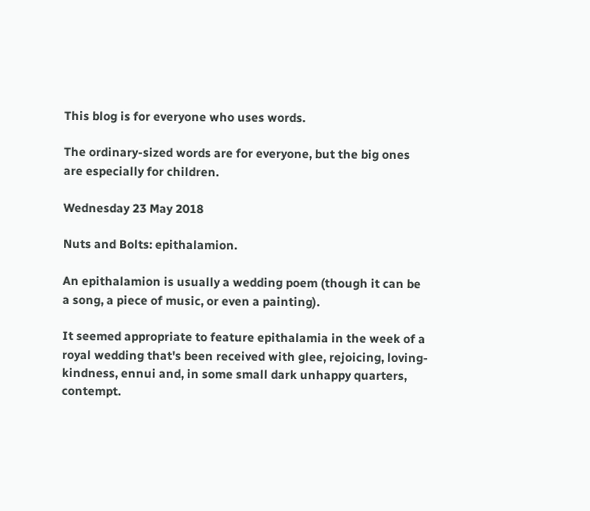This blog is for everyone who uses words.

The ordinary-sized words are for everyone, but the big ones are especially for children.

Wednesday 23 May 2018

Nuts and Bolts: epithalamion.

An epithalamion is usually a wedding poem (though it can be a song, a piece of music, or even a painting).

It seemed appropriate to feature epithalamia in the week of a royal wedding that's been received with glee, rejoicing, loving-kindness, ennui and, in some small dark unhappy quarters, contempt.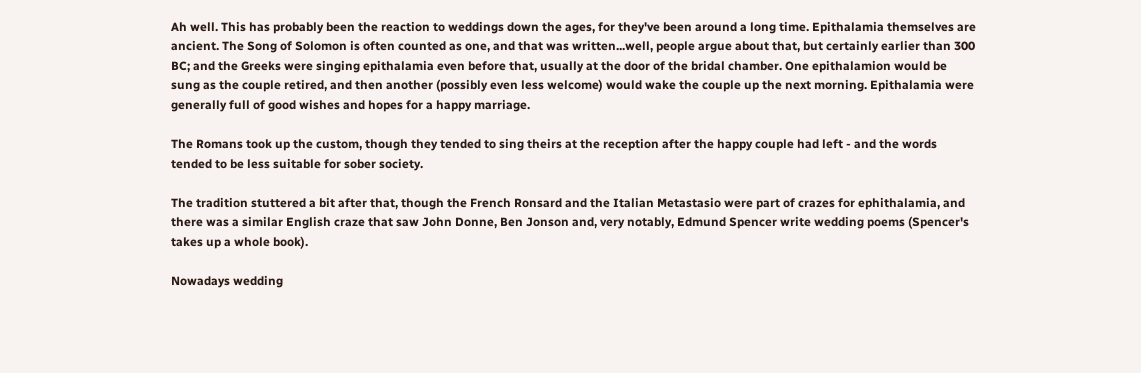Ah well. This has probably been the reaction to weddings down the ages, for they've been around a long time. Epithalamia themselves are ancient. The Song of Solomon is often counted as one, and that was written...well, people argue about that, but certainly earlier than 300 BC; and the Greeks were singing epithalamia even before that, usually at the door of the bridal chamber. One epithalamion would be sung as the couple retired, and then another (possibly even less welcome) would wake the couple up the next morning. Epithalamia were generally full of good wishes and hopes for a happy marriage.

The Romans took up the custom, though they tended to sing theirs at the reception after the happy couple had left - and the words tended to be less suitable for sober society.

The tradition stuttered a bit after that, though the French Ronsard and the Italian Metastasio were part of crazes for ephithalamia, and there was a similar English craze that saw John Donne, Ben Jonson and, very notably, Edmund Spencer write wedding poems (Spencer's takes up a whole book).

Nowadays wedding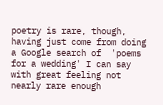poetry is rare, though, having just come from doing a Google search of  'poems for a wedding' I can say with great feeling not nearly rare enough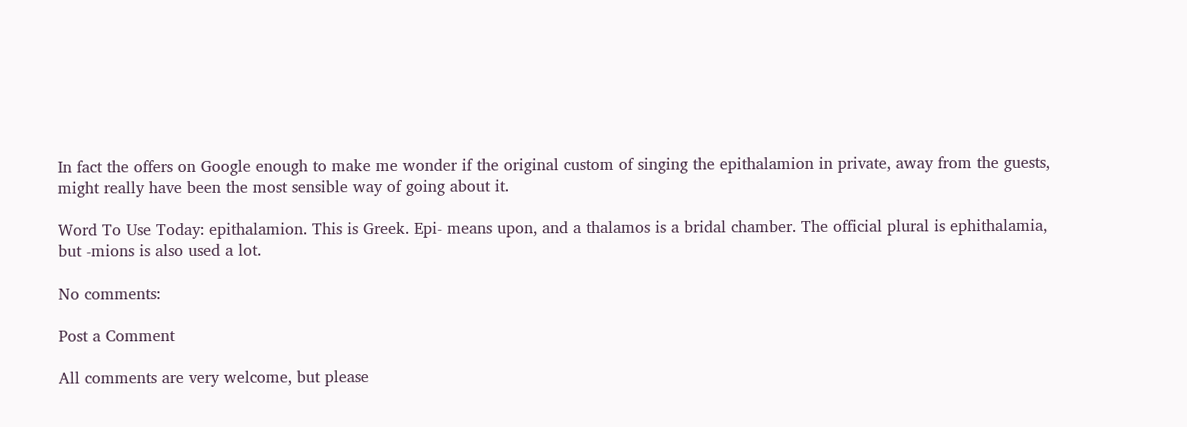In fact the offers on Google enough to make me wonder if the original custom of singing the epithalamion in private, away from the guests, might really have been the most sensible way of going about it.

Word To Use Today: epithalamion. This is Greek. Epi- means upon, and a thalamos is a bridal chamber. The official plural is ephithalamia, but -mions is also used a lot.

No comments:

Post a Comment

All comments are very welcome, but please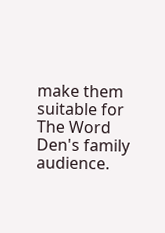make them suitable for The Word Den's family audience.